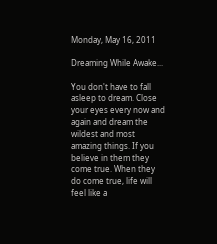Monday, May 16, 2011

Dreaming While Awake...

You don't have to fall asleep to dream. Close your eyes every now and again and dream the wildest and most amazing things. If you believe in them they come true. When they do come true, life will feel like a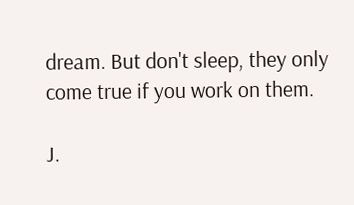dream. But don't sleep, they only come true if you work on them.

J.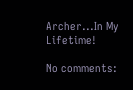Archer...In My Lifetime!

No comments: